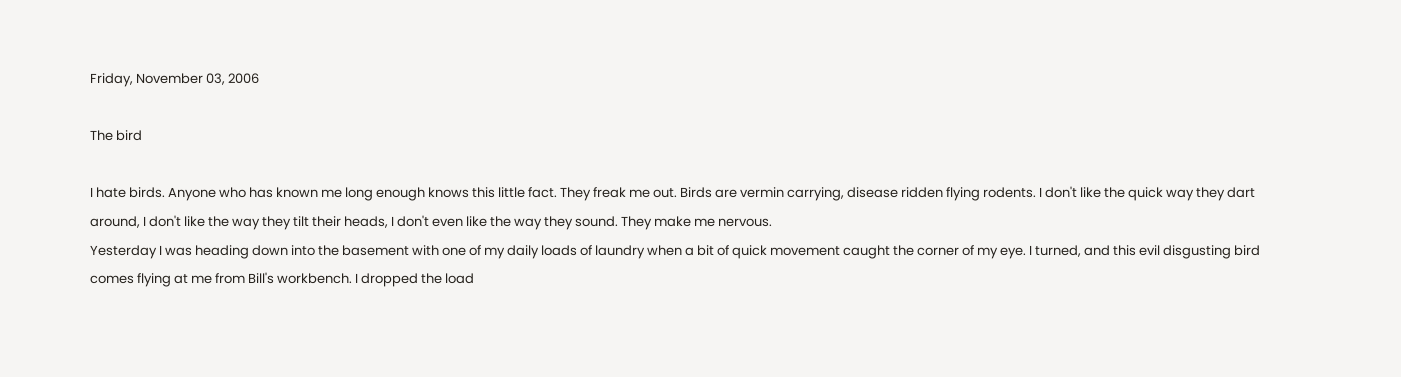Friday, November 03, 2006

The bird

I hate birds. Anyone who has known me long enough knows this little fact. They freak me out. Birds are vermin carrying, disease ridden flying rodents. I don't like the quick way they dart around, I don't like the way they tilt their heads, I don't even like the way they sound. They make me nervous.
Yesterday I was heading down into the basement with one of my daily loads of laundry when a bit of quick movement caught the corner of my eye. I turned, and this evil disgusting bird comes flying at me from Bill's workbench. I dropped the load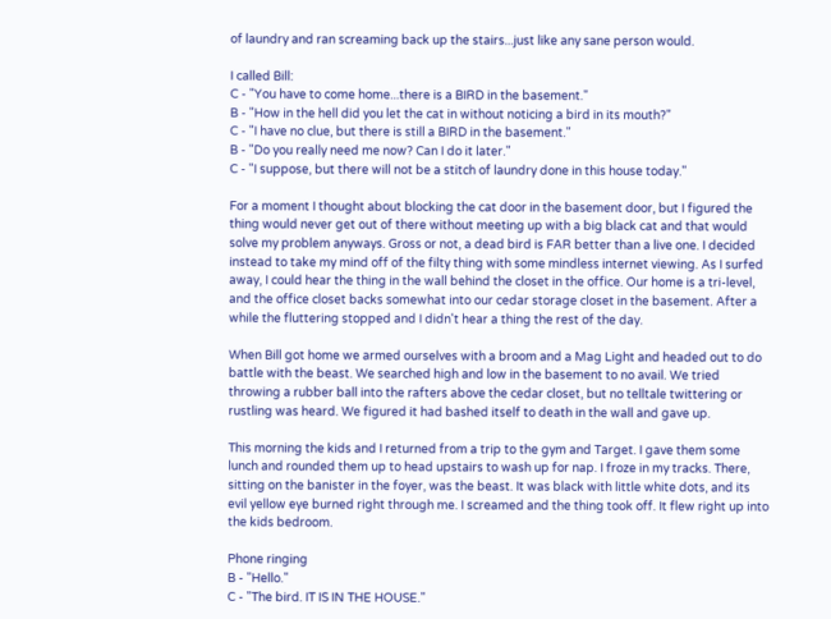of laundry and ran screaming back up the stairs...just like any sane person would.

I called Bill:
C - "You have to come home...there is a BIRD in the basement."
B - "How in the hell did you let the cat in without noticing a bird in its mouth?"
C - "I have no clue, but there is still a BIRD in the basement."
B - "Do you really need me now? Can I do it later."
C - "I suppose, but there will not be a stitch of laundry done in this house today."

For a moment I thought about blocking the cat door in the basement door, but I figured the thing would never get out of there without meeting up with a big black cat and that would solve my problem anyways. Gross or not, a dead bird is FAR better than a live one. I decided instead to take my mind off of the filty thing with some mindless internet viewing. As I surfed away, I could hear the thing in the wall behind the closet in the office. Our home is a tri-level, and the office closet backs somewhat into our cedar storage closet in the basement. After a while the fluttering stopped and I didn't hear a thing the rest of the day.

When Bill got home we armed ourselves with a broom and a Mag Light and headed out to do battle with the beast. We searched high and low in the basement to no avail. We tried throwing a rubber ball into the rafters above the cedar closet, but no telltale twittering or rustling was heard. We figured it had bashed itself to death in the wall and gave up.

This morning the kids and I returned from a trip to the gym and Target. I gave them some lunch and rounded them up to head upstairs to wash up for nap. I froze in my tracks. There, sitting on the banister in the foyer, was the beast. It was black with little white dots, and its evil yellow eye burned right through me. I screamed and the thing took off. It flew right up into the kids bedroom.

Phone ringing
B - "Hello."
C - "The bird. IT IS IN THE HOUSE."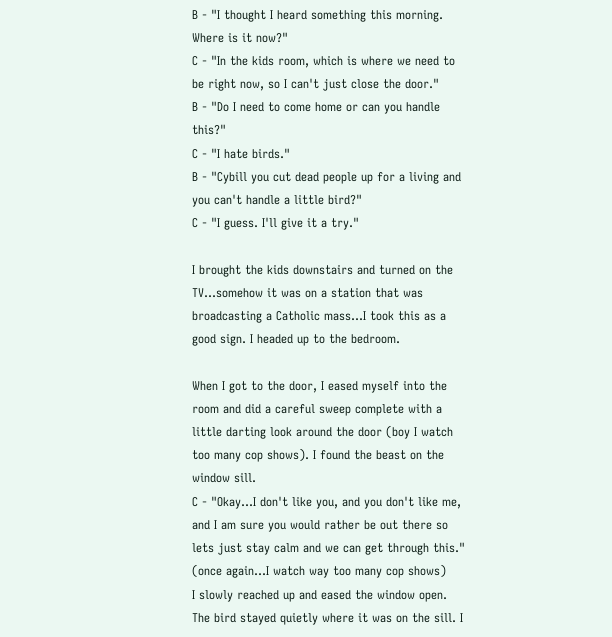B - "I thought I heard something this morning. Where is it now?"
C - "In the kids room, which is where we need to be right now, so I can't just close the door."
B - "Do I need to come home or can you handle this?"
C - "I hate birds."
B - "Cybill you cut dead people up for a living and you can't handle a little bird?"
C - "I guess. I'll give it a try."

I brought the kids downstairs and turned on the TV...somehow it was on a station that was broadcasting a Catholic mass...I took this as a good sign. I headed up to the bedroom.

When I got to the door, I eased myself into the room and did a careful sweep complete with a little darting look around the door (boy I watch too many cop shows). I found the beast on the window sill.
C - "Okay...I don't like you, and you don't like me, and I am sure you would rather be out there so lets just stay calm and we can get through this." (once again...I watch way too many cop shows)
I slowly reached up and eased the window open. The bird stayed quietly where it was on the sill. I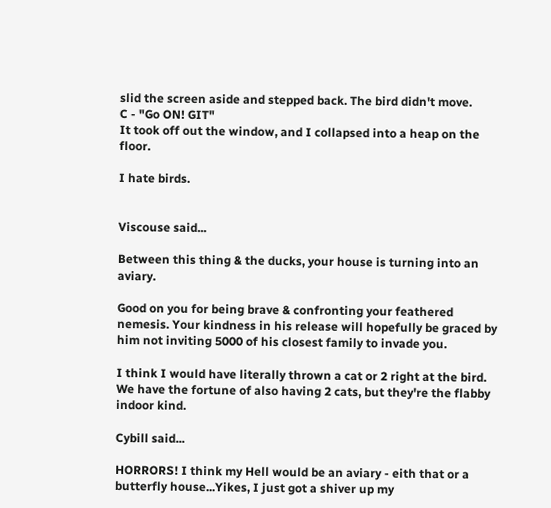slid the screen aside and stepped back. The bird didn't move.
C - "Go ON! GIT"
It took off out the window, and I collapsed into a heap on the floor.

I hate birds.


Viscouse said...

Between this thing & the ducks, your house is turning into an aviary.

Good on you for being brave & confronting your feathered nemesis. Your kindness in his release will hopefully be graced by him not inviting 5000 of his closest family to invade you.

I think I would have literally thrown a cat or 2 right at the bird. We have the fortune of also having 2 cats, but they're the flabby indoor kind.

Cybill said...

HORRORS! I think my Hell would be an aviary - eith that or a butterfly house...Yikes, I just got a shiver up my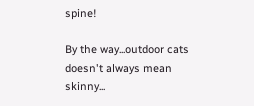spine!

By the way...outdoor cats doesn't always mean skinny...